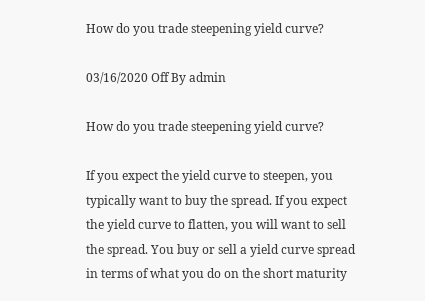How do you trade steepening yield curve?

03/16/2020 Off By admin

How do you trade steepening yield curve?

If you expect the yield curve to steepen, you typically want to buy the spread. If you expect the yield curve to flatten, you will want to sell the spread. You buy or sell a yield curve spread in terms of what you do on the short maturity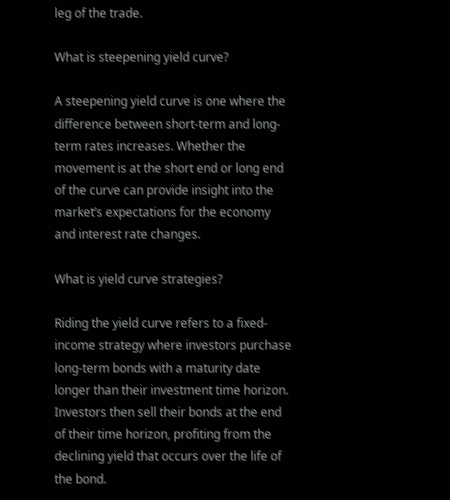leg of the trade.

What is steepening yield curve?

A steepening yield curve is one where the difference between short-term and long-term rates increases. Whether the movement is at the short end or long end of the curve can provide insight into the market’s expectations for the economy and interest rate changes.

What is yield curve strategies?

Riding the yield curve refers to a fixed-income strategy where investors purchase long-term bonds with a maturity date longer than their investment time horizon. Investors then sell their bonds at the end of their time horizon, profiting from the declining yield that occurs over the life of the bond.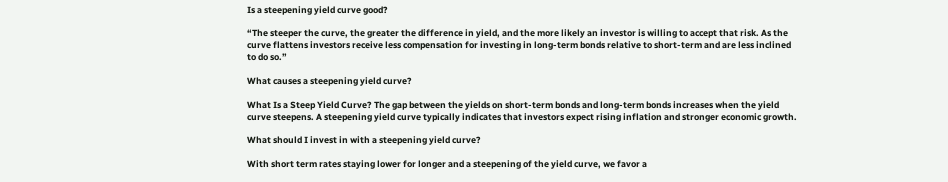Is a steepening yield curve good?

“The steeper the curve, the greater the difference in yield, and the more likely an investor is willing to accept that risk. As the curve flattens investors receive less compensation for investing in long-term bonds relative to short-term and are less inclined to do so.”

What causes a steepening yield curve?

What Is a Steep Yield Curve? The gap between the yields on short-term bonds and long-term bonds increases when the yield curve steepens. A steepening yield curve typically indicates that investors expect rising inflation and stronger economic growth.

What should I invest in with a steepening yield curve?

With short term rates staying lower for longer and a steepening of the yield curve, we favor a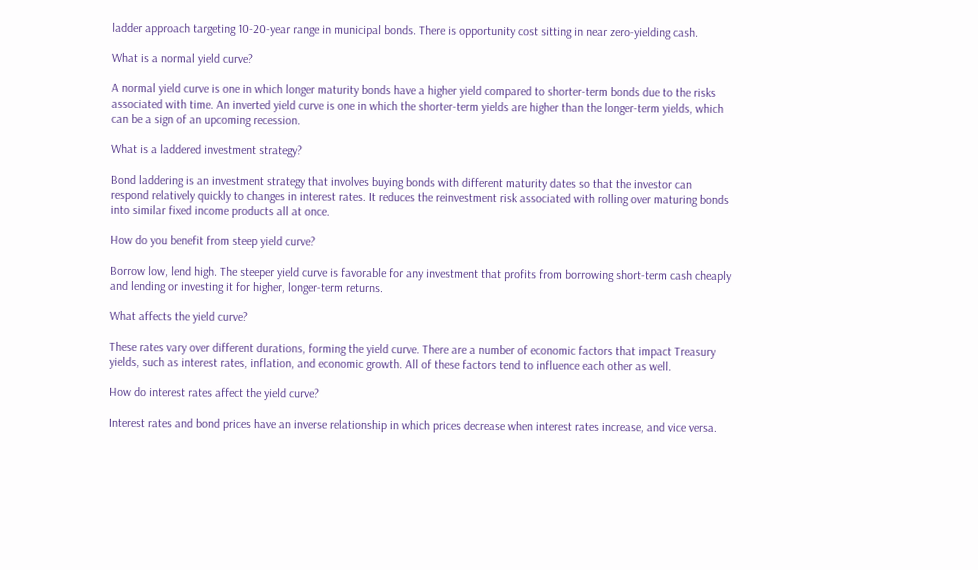ladder approach targeting 10-20-year range in municipal bonds. There is opportunity cost sitting in near zero-yielding cash.

What is a normal yield curve?

A normal yield curve is one in which longer maturity bonds have a higher yield compared to shorter-term bonds due to the risks associated with time. An inverted yield curve is one in which the shorter-term yields are higher than the longer-term yields, which can be a sign of an upcoming recession.

What is a laddered investment strategy?

Bond laddering is an investment strategy that involves buying bonds with different maturity dates so that the investor can respond relatively quickly to changes in interest rates. It reduces the reinvestment risk associated with rolling over maturing bonds into similar fixed income products all at once.

How do you benefit from steep yield curve?

Borrow low, lend high. The steeper yield curve is favorable for any investment that profits from borrowing short-term cash cheaply and lending or investing it for higher, longer-term returns.

What affects the yield curve?

These rates vary over different durations, forming the yield curve. There are a number of economic factors that impact Treasury yields, such as interest rates, inflation, and economic growth. All of these factors tend to influence each other as well.

How do interest rates affect the yield curve?

Interest rates and bond prices have an inverse relationship in which prices decrease when interest rates increase, and vice versa.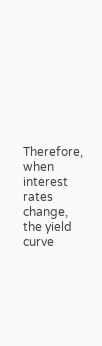Therefore, when interest rates change, the yield curve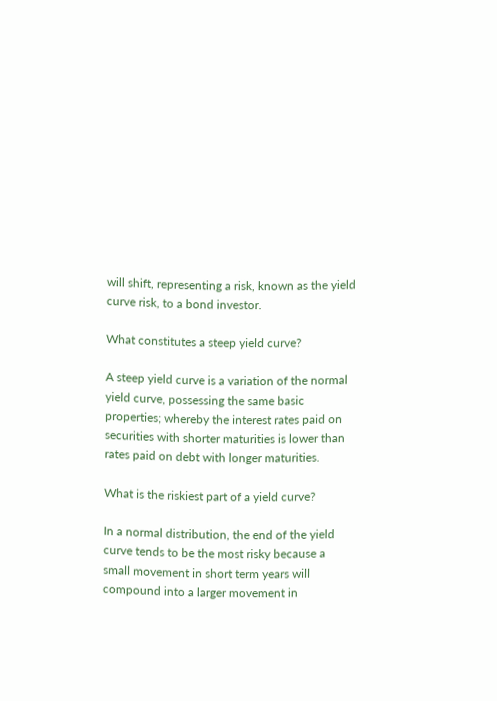will shift, representing a risk, known as the yield curve risk, to a bond investor.

What constitutes a steep yield curve?

A steep yield curve is a variation of the normal yield curve, possessing the same basic properties; whereby the interest rates paid on securities with shorter maturities is lower than rates paid on debt with longer maturities.

What is the riskiest part of a yield curve?

In a normal distribution, the end of the yield curve tends to be the most risky because a small movement in short term years will compound into a larger movement in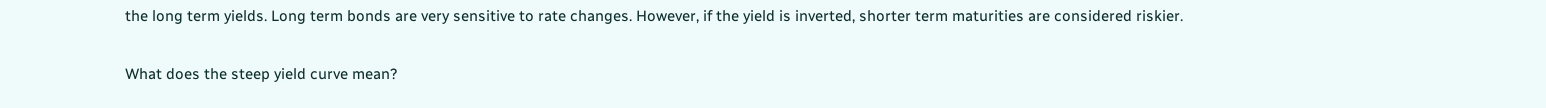the long term yields. Long term bonds are very sensitive to rate changes. However, if the yield is inverted, shorter term maturities are considered riskier.

What does the steep yield curve mean?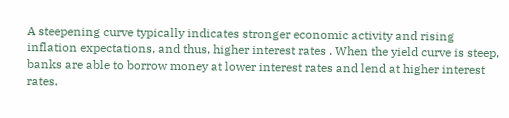A steepening curve typically indicates stronger economic activity and rising inflation expectations, and thus, higher interest rates . When the yield curve is steep, banks are able to borrow money at lower interest rates and lend at higher interest rates.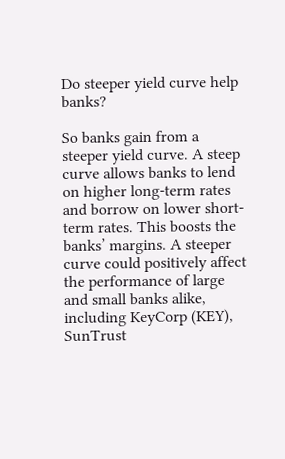Do steeper yield curve help banks?

So banks gain from a steeper yield curve. A steep curve allows banks to lend on higher long-term rates and borrow on lower short-term rates. This boosts the banks’ margins. A steeper curve could positively affect the performance of large and small banks alike, including KeyCorp (KEY), SunTrust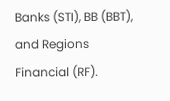Banks (STI), BB (BBT), and Regions Financial (RF).